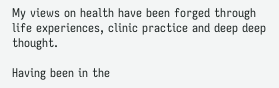My views on health have been forged through life experiences, clinic practice and deep deep thought.

Having been in the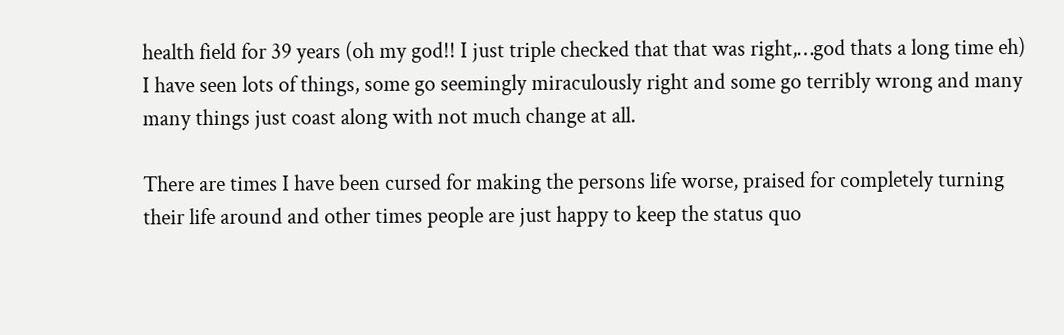health field for 39 years (oh my god!! I just triple checked that that was right,…god thats a long time eh) I have seen lots of things, some go seemingly miraculously right and some go terribly wrong and many many things just coast along with not much change at all.

There are times I have been cursed for making the persons life worse, praised for completely turning their life around and other times people are just happy to keep the status quo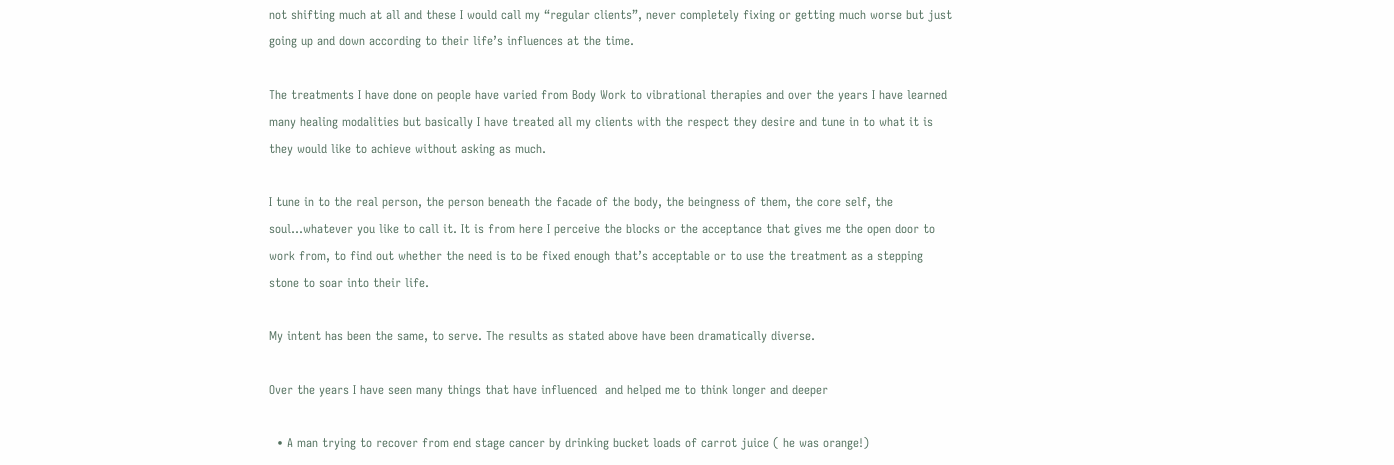not shifting much at all and these I would call my “regular clients”, never completely fixing or getting much worse but just going up and down according to their life’s influences at the time.

The treatments I have done on people have varied from Body Work to vibrational therapies and over the years I have learned many healing modalities but basically I have treated all my clients with the respect they desire and tune in to what it is they would like to achieve without asking as much.

I tune in to the real person, the person beneath the facade of the body, the beingness of them, the core self, the soul…whatever you like to call it. It is from here I perceive the blocks or the acceptance that gives me the open door to work from, to find out whether the need is to be fixed enough that’s acceptable or to use the treatment as a stepping stone to soar into their life.

My intent has been the same, to serve. The results as stated above have been dramatically diverse.

Over the years I have seen many things that have influenced  and helped me to think longer and deeper

  • A man trying to recover from end stage cancer by drinking bucket loads of carrot juice ( he was orange!)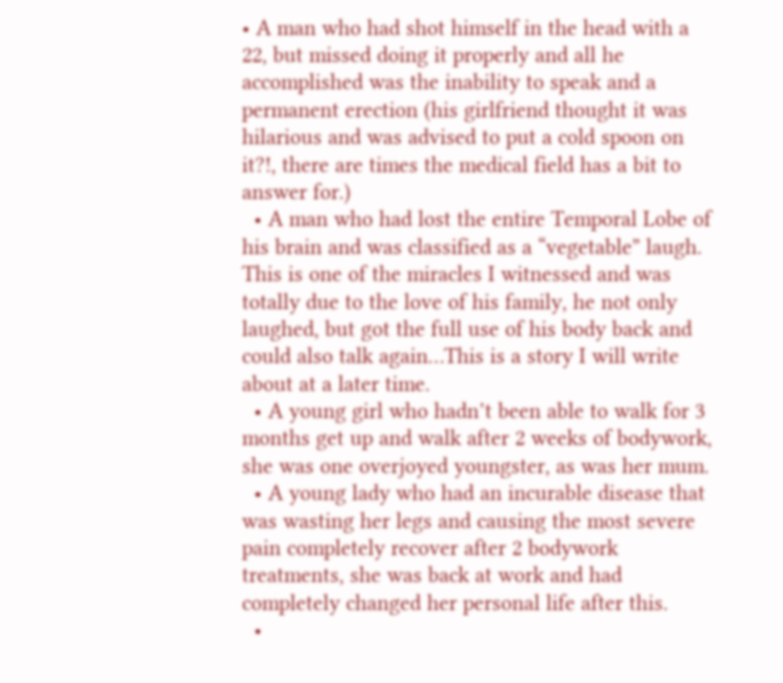• A man who had shot himself in the head with a 22, but missed doing it properly and all he accomplished was the inability to speak and a permanent erection (his girlfriend thought it was hilarious and was advised to put a cold spoon on it?!, there are times the medical field has a bit to answer for.)
  • A man who had lost the entire Temporal Lobe of his brain and was classified as a “vegetable” laugh. This is one of the miracles I witnessed and was totally due to the love of his family, he not only laughed, but got the full use of his body back and could also talk again…This is a story I will write about at a later time.
  • A young girl who hadn’t been able to walk for 3 months get up and walk after 2 weeks of bodywork, she was one overjoyed youngster, as was her mum.
  • A young lady who had an incurable disease that was wasting her legs and causing the most severe pain completely recover after 2 bodywork treatments, she was back at work and had completely changed her personal life after this.
  •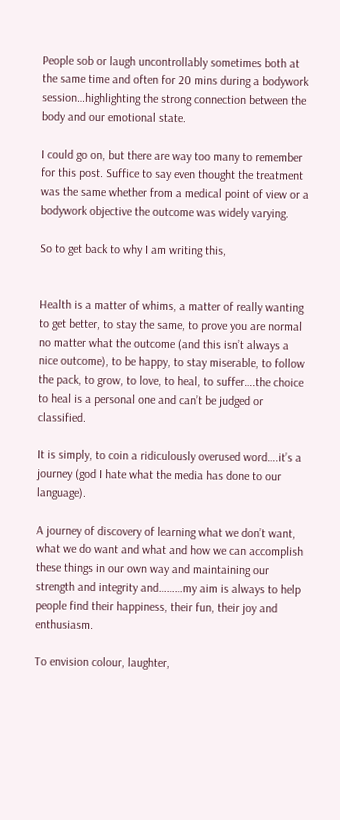People sob or laugh uncontrollably sometimes both at the same time and often for 20 mins during a bodywork session…highlighting the strong connection between the body and our emotional state.

I could go on, but there are way too many to remember for this post. Suffice to say even thought the treatment was the same whether from a medical point of view or a bodywork objective the outcome was widely varying.

So to get back to why I am writing this,


Health is a matter of whims, a matter of really wanting to get better, to stay the same, to prove you are normal no matter what the outcome (and this isn’t always a nice outcome), to be happy, to stay miserable, to follow the pack, to grow, to love, to heal, to suffer….the choice to heal is a personal one and can’t be judged or classified.

It is simply, to coin a ridiculously overused word….it’s a journey (god I hate what the media has done to our language).

A journey of discovery of learning what we don’t want, what we do want and what and how we can accomplish these things in our own way and maintaining our strength and integrity and………my aim is always to help people find their happiness, their fun, their joy and enthusiasm.

To envision colour, laughter,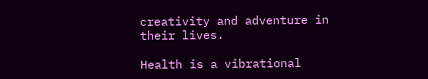creativity and adventure in their lives.

Health is a vibrational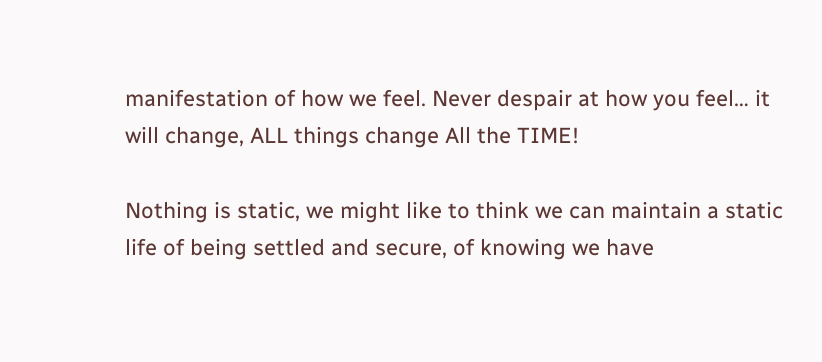manifestation of how we feel. Never despair at how you feel… it will change, ALL things change All the TIME!

Nothing is static, we might like to think we can maintain a static life of being settled and secure, of knowing we have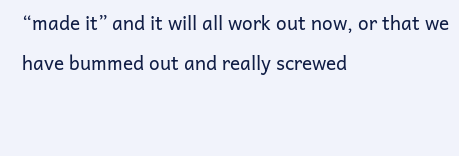“made it” and it will all work out now, or that we have bummed out and really screwed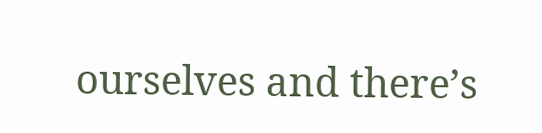ourselves and there’s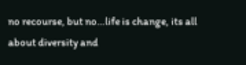no recourse, but no…life is change, its all about diversity and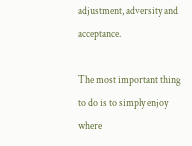adjustment, adversity and acceptance.

The most important thing to do is to simply enjoy where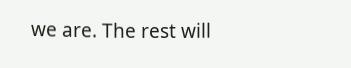we are. The rest will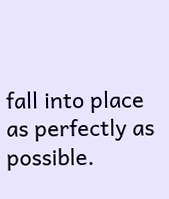fall into place as perfectly as possible.